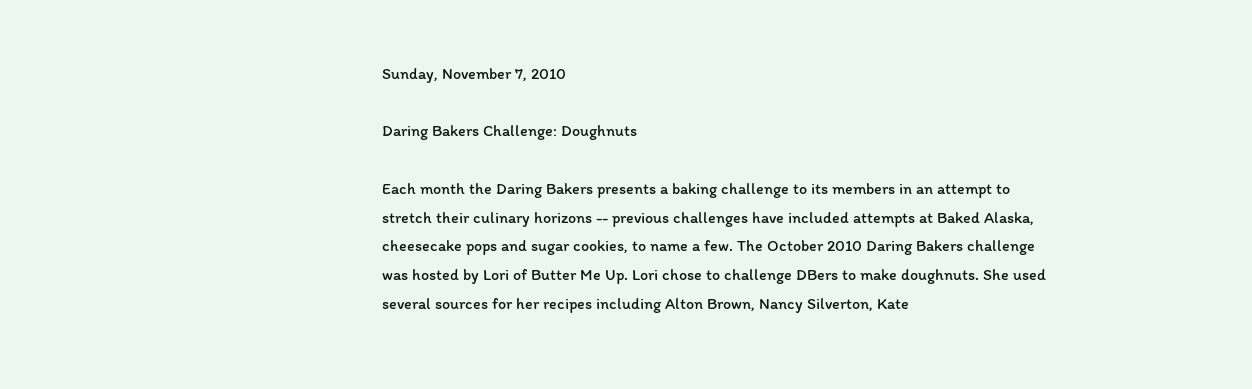Sunday, November 7, 2010

Daring Bakers Challenge: Doughnuts

Each month the Daring Bakers presents a baking challenge to its members in an attempt to stretch their culinary horizons -- previous challenges have included attempts at Baked Alaska, cheesecake pops and sugar cookies, to name a few. The October 2010 Daring Bakers challenge was hosted by Lori of Butter Me Up. Lori chose to challenge DBers to make doughnuts. She used several sources for her recipes including Alton Brown, Nancy Silverton, Kate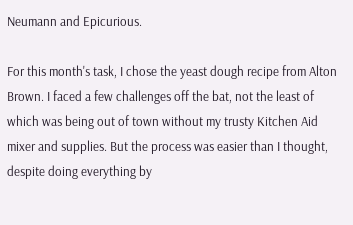Neumann and Epicurious.

For this month's task, I chose the yeast dough recipe from Alton Brown. I faced a few challenges off the bat, not the least of which was being out of town without my trusty Kitchen Aid mixer and supplies. But the process was easier than I thought, despite doing everything by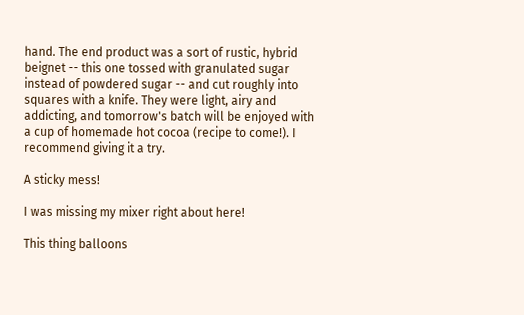hand. The end product was a sort of rustic, hybrid beignet -- this one tossed with granulated sugar instead of powdered sugar -- and cut roughly into squares with a knife. They were light, airy and addicting, and tomorrow's batch will be enjoyed with a cup of homemade hot cocoa (recipe to come!). I recommend giving it a try.

A sticky mess!

I was missing my mixer right about here!

This thing balloons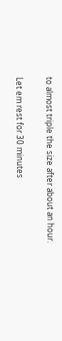to almost triple the size after about an hour.

Let em rest for 30 minutes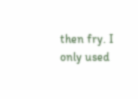then fry. I only used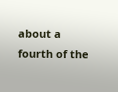about a fourth of the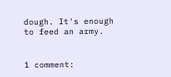dough. It's enough to feed an army.


1 comment: